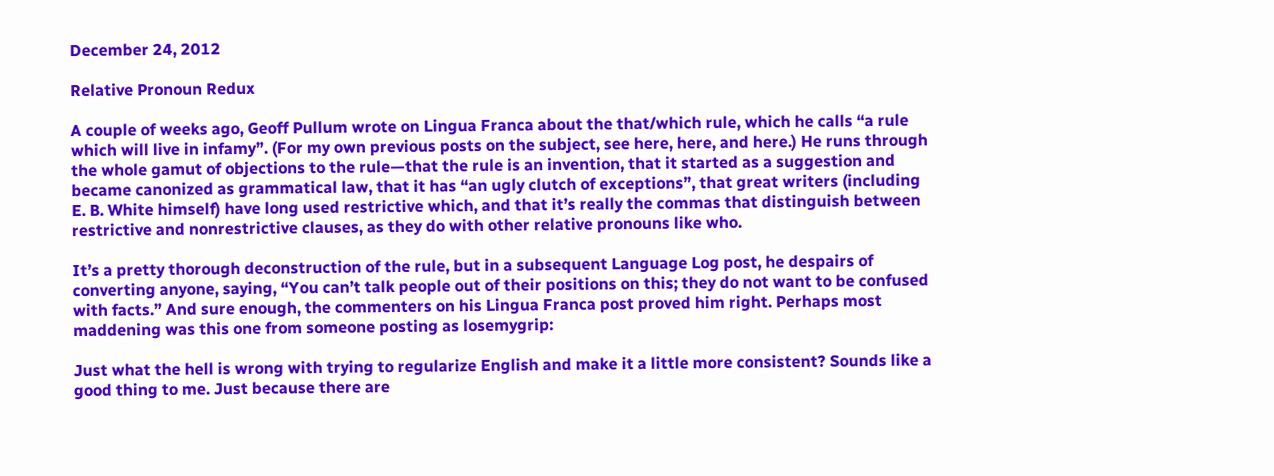December 24, 2012

Relative Pronoun Redux

A couple of weeks ago, Geoff Pullum wrote on Lingua Franca about the that/which rule, which he calls “a rule which will live in infamy”. (For my own previous posts on the subject, see here, here, and here.) He runs through the whole gamut of objections to the rule—that the rule is an invention, that it started as a suggestion and became canonized as grammatical law, that it has “an ugly clutch of exceptions”, that great writers (including E. B. White himself) have long used restrictive which, and that it’s really the commas that distinguish between restrictive and nonrestrictive clauses, as they do with other relative pronouns like who.

It’s a pretty thorough deconstruction of the rule, but in a subsequent Language Log post, he despairs of converting anyone, saying, “You can’t talk people out of their positions on this; they do not want to be confused with facts.” And sure enough, the commenters on his Lingua Franca post proved him right. Perhaps most maddening was this one from someone posting as losemygrip:

Just what the hell is wrong with trying to regularize English and make it a little more consistent? Sounds like a good thing to me. Just because there are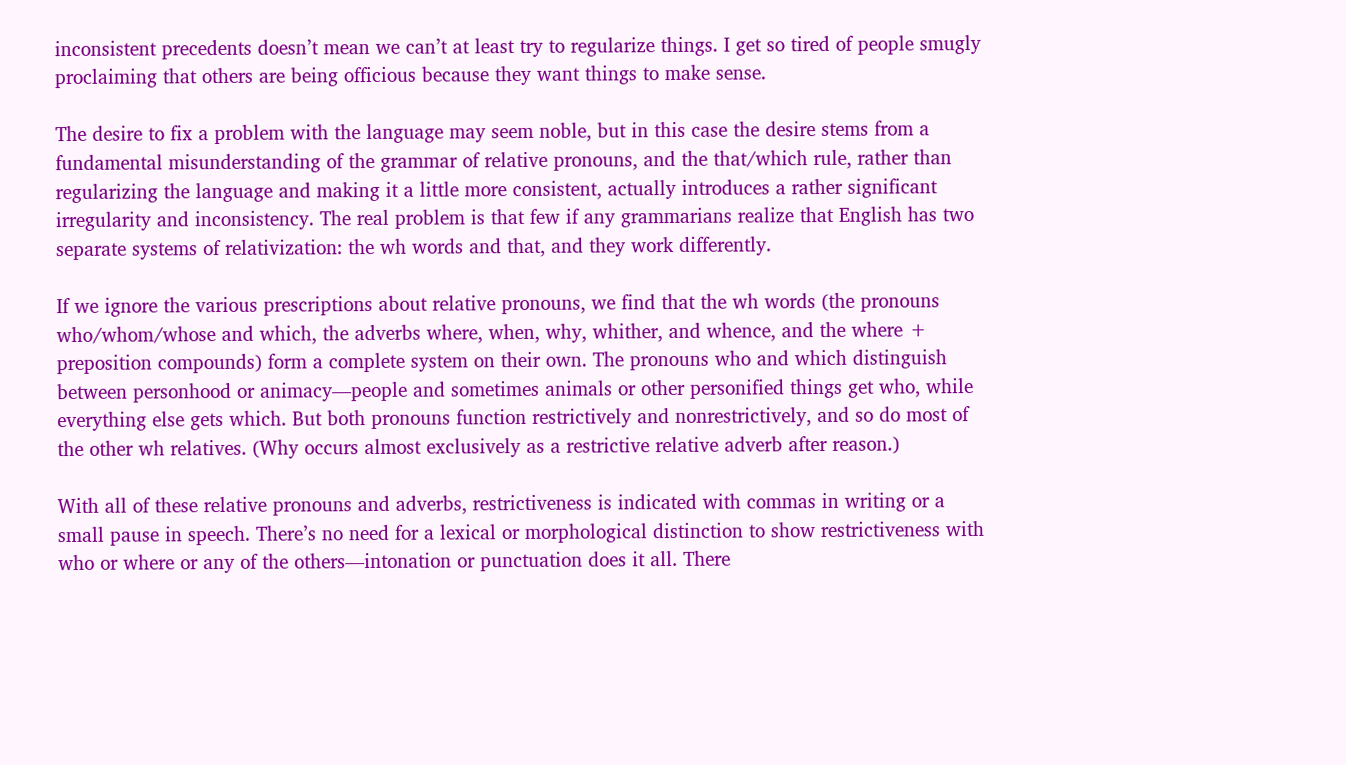inconsistent precedents doesn’t mean we can’t at least try to regularize things. I get so tired of people smugly proclaiming that others are being officious because they want things to make sense.

The desire to fix a problem with the language may seem noble, but in this case the desire stems from a fundamental misunderstanding of the grammar of relative pronouns, and the that/which rule, rather than regularizing the language and making it a little more consistent, actually introduces a rather significant irregularity and inconsistency. The real problem is that few if any grammarians realize that English has two separate systems of relativization: the wh words and that, and they work differently.

If we ignore the various prescriptions about relative pronouns, we find that the wh words (the pronouns who/whom/whose and which, the adverbs where, when, why, whither, and whence, and the where + preposition compounds) form a complete system on their own. The pronouns who and which distinguish between personhood or animacy—people and sometimes animals or other personified things get who, while everything else gets which. But both pronouns function restrictively and nonrestrictively, and so do most of the other wh relatives. (Why occurs almost exclusively as a restrictive relative adverb after reason.)

With all of these relative pronouns and adverbs, restrictiveness is indicated with commas in writing or a small pause in speech. There’s no need for a lexical or morphological distinction to show restrictiveness with who or where or any of the others—intonation or punctuation does it all. There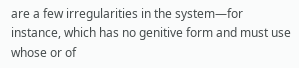are a few irregularities in the system—for instance, which has no genitive form and must use whose or of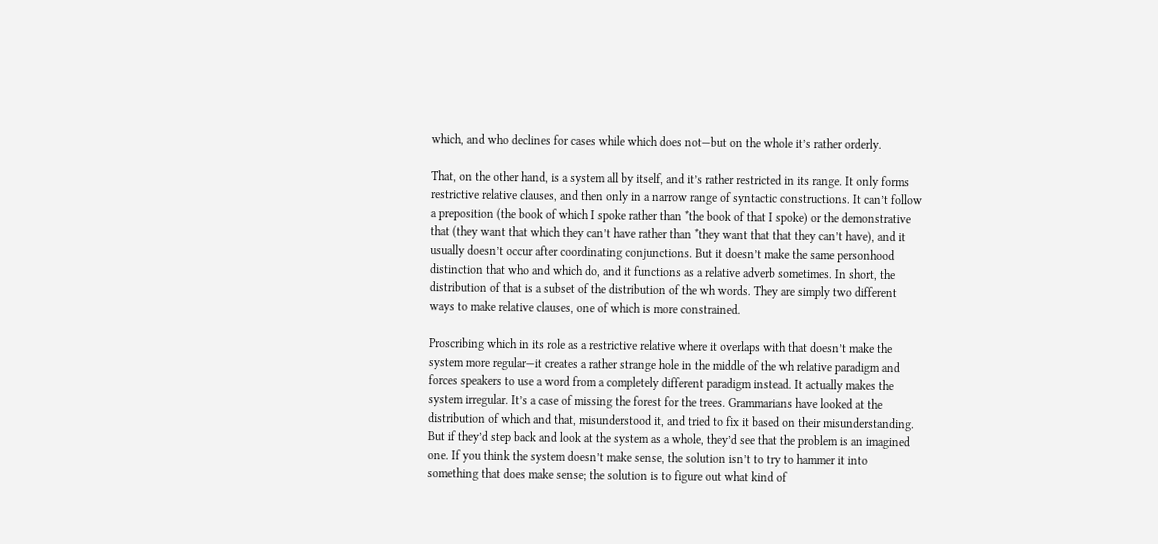which, and who declines for cases while which does not—but on the whole it’s rather orderly.

That, on the other hand, is a system all by itself, and it’s rather restricted in its range. It only forms restrictive relative clauses, and then only in a narrow range of syntactic constructions. It can’t follow a preposition (the book of which I spoke rather than *the book of that I spoke) or the demonstrative that (they want that which they can’t have rather than *they want that that they can’t have), and it usually doesn’t occur after coordinating conjunctions. But it doesn’t make the same personhood distinction that who and which do, and it functions as a relative adverb sometimes. In short, the distribution of that is a subset of the distribution of the wh words. They are simply two different ways to make relative clauses, one of which is more constrained.

Proscribing which in its role as a restrictive relative where it overlaps with that doesn’t make the system more regular—it creates a rather strange hole in the middle of the wh relative paradigm and forces speakers to use a word from a completely different paradigm instead. It actually makes the system irregular. It’s a case of missing the forest for the trees. Grammarians have looked at the distribution of which and that, misunderstood it, and tried to fix it based on their misunderstanding. But if they’d step back and look at the system as a whole, they’d see that the problem is an imagined one. If you think the system doesn’t make sense, the solution isn’t to try to hammer it into something that does make sense; the solution is to figure out what kind of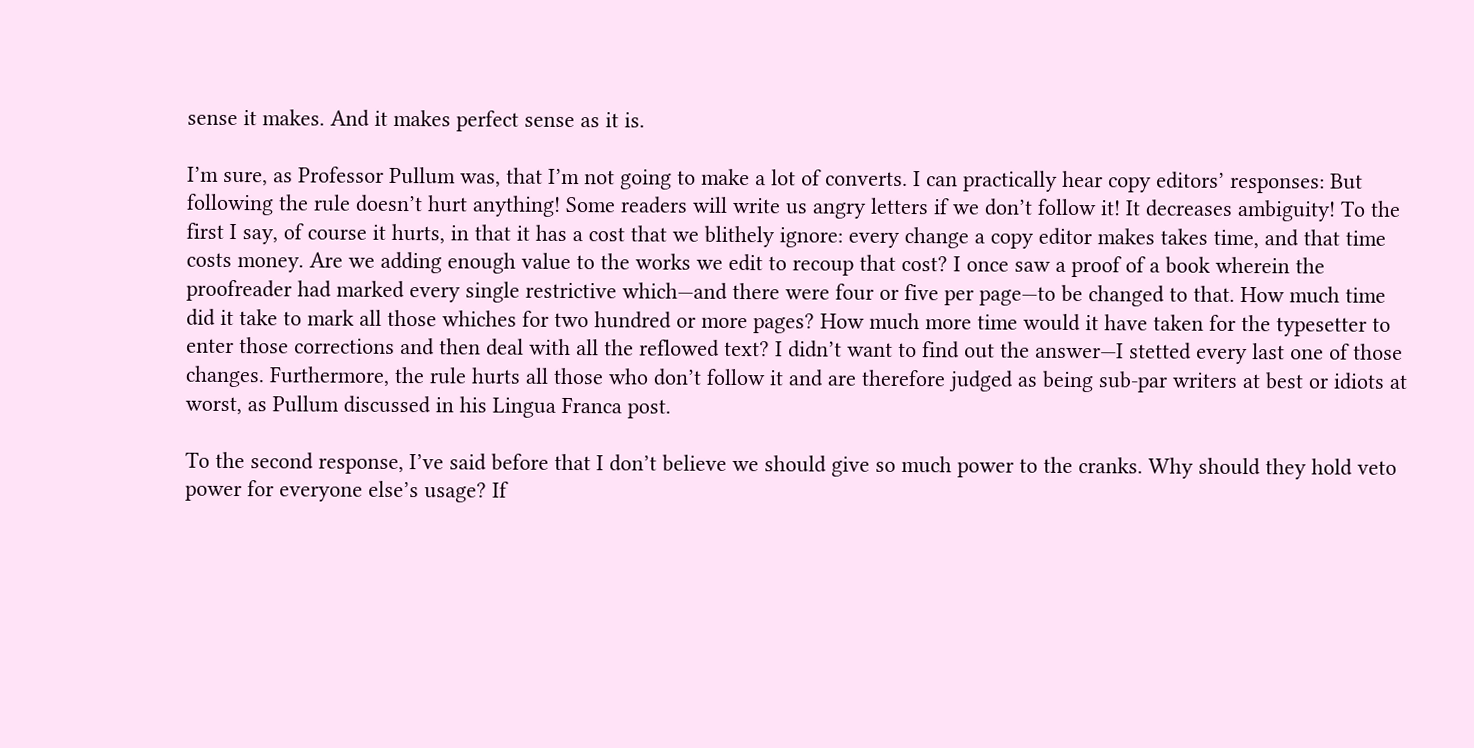sense it makes. And it makes perfect sense as it is.

I’m sure, as Professor Pullum was, that I’m not going to make a lot of converts. I can practically hear copy editors’ responses: But following the rule doesn’t hurt anything! Some readers will write us angry letters if we don’t follow it! It decreases ambiguity! To the first I say, of course it hurts, in that it has a cost that we blithely ignore: every change a copy editor makes takes time, and that time costs money. Are we adding enough value to the works we edit to recoup that cost? I once saw a proof of a book wherein the proofreader had marked every single restrictive which—and there were four or five per page—to be changed to that. How much time did it take to mark all those whiches for two hundred or more pages? How much more time would it have taken for the typesetter to enter those corrections and then deal with all the reflowed text? I didn’t want to find out the answer—I stetted every last one of those changes. Furthermore, the rule hurts all those who don’t follow it and are therefore judged as being sub-par writers at best or idiots at worst, as Pullum discussed in his Lingua Franca post.

To the second response, I’ve said before that I don’t believe we should give so much power to the cranks. Why should they hold veto power for everyone else’s usage? If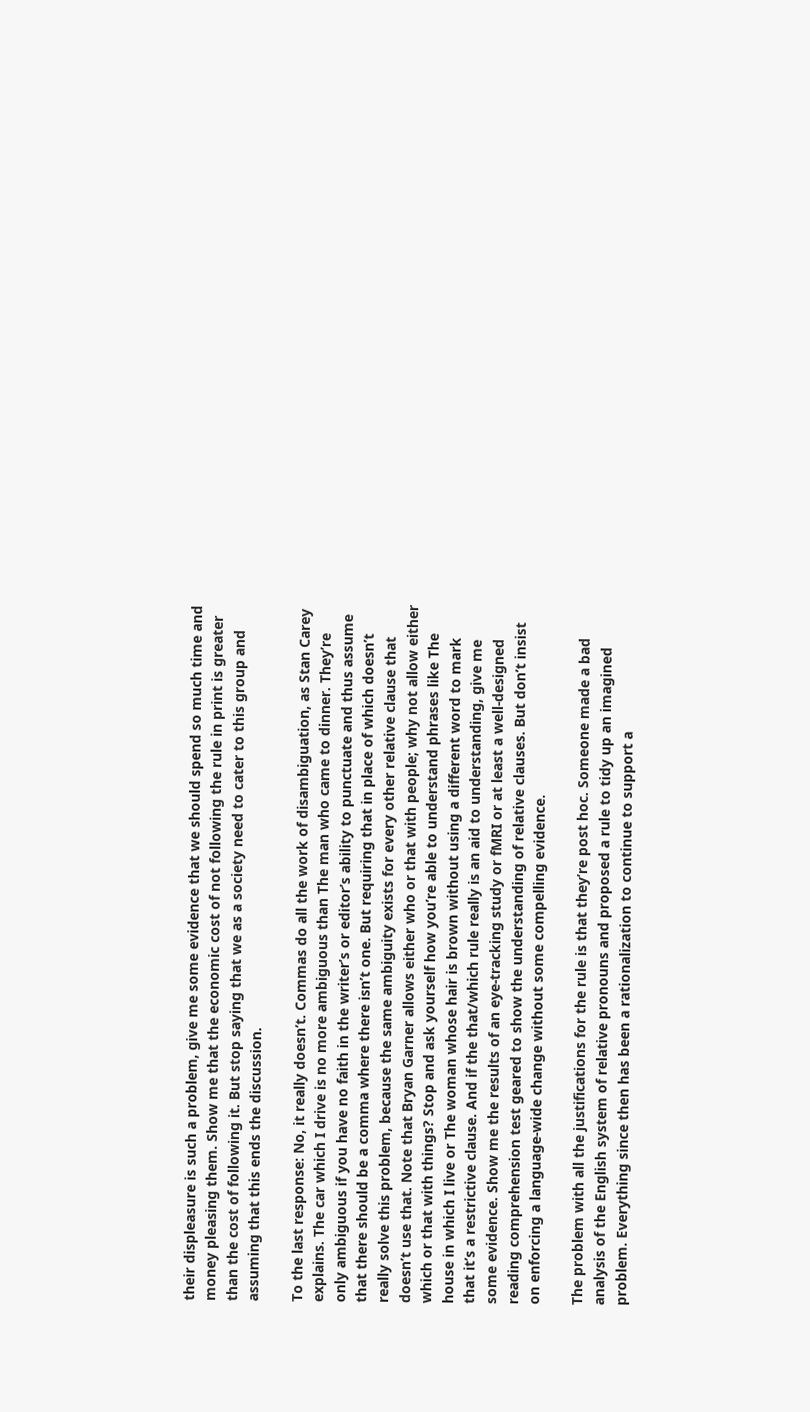their displeasure is such a problem, give me some evidence that we should spend so much time and money pleasing them. Show me that the economic cost of not following the rule in print is greater than the cost of following it. But stop saying that we as a society need to cater to this group and assuming that this ends the discussion.

To the last response: No, it really doesn’t. Commas do all the work of disambiguation, as Stan Carey explains. The car which I drive is no more ambiguous than The man who came to dinner. They’re only ambiguous if you have no faith in the writer’s or editor’s ability to punctuate and thus assume that there should be a comma where there isn’t one. But requiring that in place of which doesn’t really solve this problem, because the same ambiguity exists for every other relative clause that doesn’t use that. Note that Bryan Garner allows either who or that with people; why not allow either which or that with things? Stop and ask yourself how you’re able to understand phrases like The house in which I live or The woman whose hair is brown without using a different word to mark that it’s a restrictive clause. And if the that/which rule really is an aid to understanding, give me some evidence. Show me the results of an eye-tracking study or fMRI or at least a well-designed reading comprehension test geared to show the understanding of relative clauses. But don’t insist on enforcing a language-wide change without some compelling evidence.

The problem with all the justifications for the rule is that they’re post hoc. Someone made a bad analysis of the English system of relative pronouns and proposed a rule to tidy up an imagined problem. Everything since then has been a rationalization to continue to support a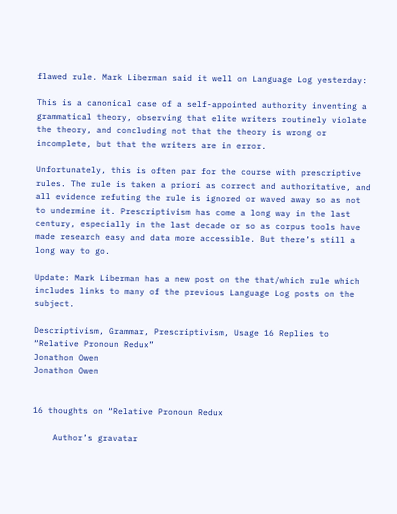flawed rule. Mark Liberman said it well on Language Log yesterday:

This is a canonical case of a self-appointed authority inventing a grammatical theory, observing that elite writers routinely violate the theory, and concluding not that the theory is wrong or incomplete, but that the writers are in error.

Unfortunately, this is often par for the course with prescriptive rules. The rule is taken a priori as correct and authoritative, and all evidence refuting the rule is ignored or waved away so as not to undermine it. Prescriptivism has come a long way in the last century, especially in the last decade or so as corpus tools have made research easy and data more accessible. But there’s still a long way to go.

Update: Mark Liberman has a new post on the that/which rule which includes links to many of the previous Language Log posts on the subject.

Descriptivism, Grammar, Prescriptivism, Usage 16 Replies to “Relative Pronoun Redux”
Jonathon Owen
Jonathon Owen


16 thoughts on “Relative Pronoun Redux

    Author’s gravatar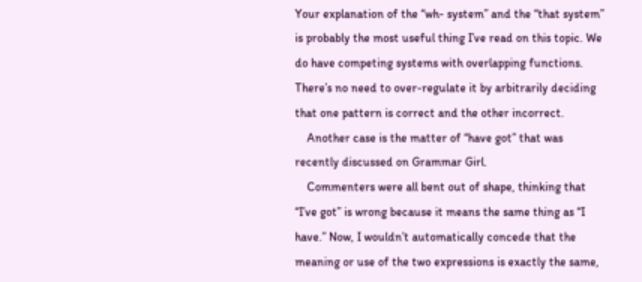Your explanation of the “wh- system” and the “that system” is probably the most useful thing I’ve read on this topic. We do have competing systems with overlapping functions. There’s no need to over-regulate it by arbitrarily deciding that one pattern is correct and the other incorrect.
    Another case is the matter of “have got” that was recently discussed on Grammar Girl.
    Commenters were all bent out of shape, thinking that “I’ve got” is wrong because it means the same thing as “I have.” Now, I wouldn’t automatically concede that the meaning or use of the two expressions is exactly the same,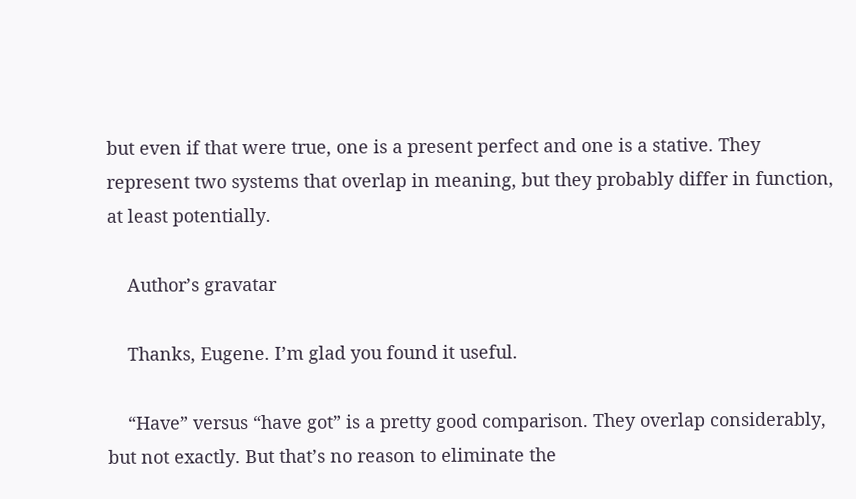but even if that were true, one is a present perfect and one is a stative. They represent two systems that overlap in meaning, but they probably differ in function, at least potentially.

    Author’s gravatar

    Thanks, Eugene. I’m glad you found it useful.

    “Have” versus “have got” is a pretty good comparison. They overlap considerably, but not exactly. But that’s no reason to eliminate the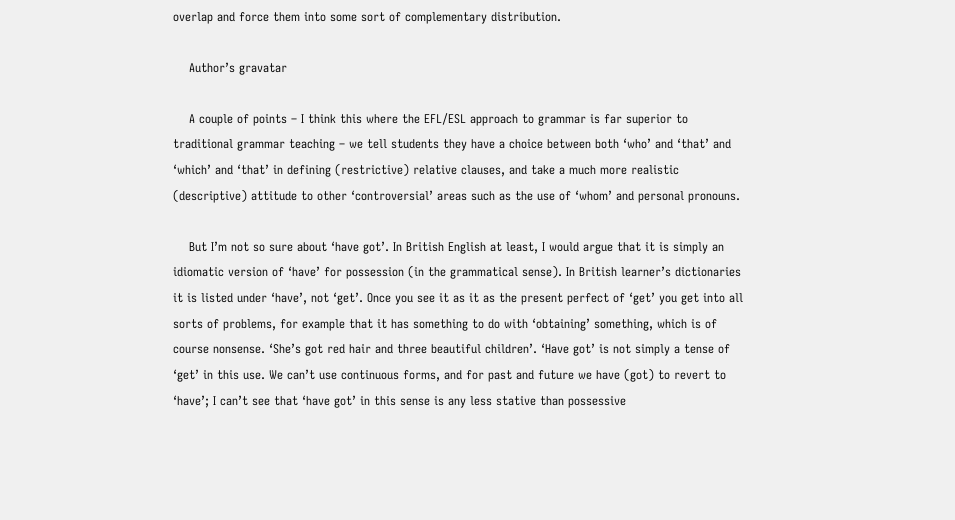overlap and force them into some sort of complementary distribution.

    Author’s gravatar

    A couple of points – I think this where the EFL/ESL approach to grammar is far superior to traditional grammar teaching – we tell students they have a choice between both ‘who’ and ‘that’ and ‘which’ and ‘that’ in defining (restrictive) relative clauses, and take a much more realistic (descriptive) attitude to other ‘controversial’ areas such as the use of ‘whom’ and personal pronouns.

    But I’m not so sure about ‘have got’. In British English at least, I would argue that it is simply an idiomatic version of ‘have’ for possession (in the grammatical sense). In British learner’s dictionaries it is listed under ‘have’, not ‘get’. Once you see it as it as the present perfect of ‘get’ you get into all sorts of problems, for example that it has something to do with ‘obtaining’ something, which is of course nonsense. ‘She’s got red hair and three beautiful children’. ‘Have got’ is not simply a tense of ‘get’ in this use. We can’t use continuous forms, and for past and future we have (got) to revert to ‘have’; I can’t see that ‘have got’ in this sense is any less stative than possessive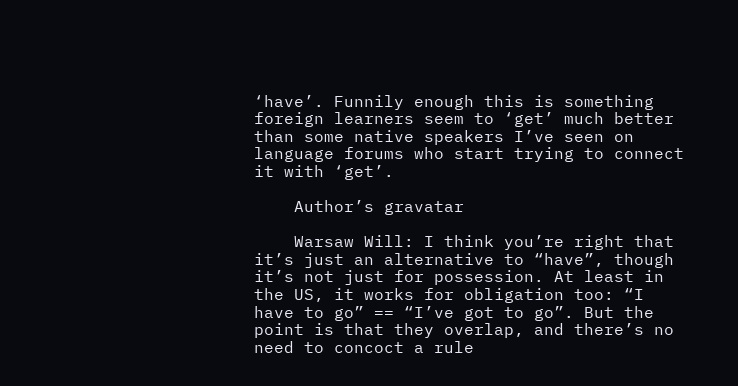‘have’. Funnily enough this is something foreign learners seem to ‘get’ much better than some native speakers I’ve seen on language forums who start trying to connect it with ‘get’.

    Author’s gravatar

    Warsaw Will: I think you’re right that it’s just an alternative to “have”, though it’s not just for possession. At least in the US, it works for obligation too: “I have to go” == “I’ve got to go”. But the point is that they overlap, and there’s no need to concoct a rule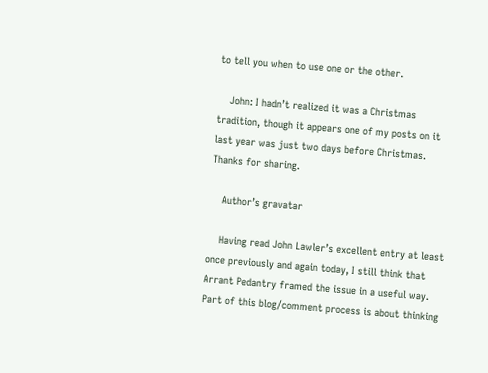to tell you when to use one or the other.

    John: I hadn’t realized it was a Christmas tradition, though it appears one of my posts on it last year was just two days before Christmas. Thanks for sharing.

    Author’s gravatar

    Having read John Lawler’s excellent entry at least once previously and again today, I still think that Arrant Pedantry framed the issue in a useful way. Part of this blog/comment process is about thinking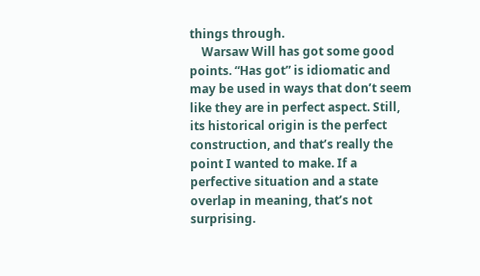things through.
    Warsaw Will has got some good points. “Has got” is idiomatic and may be used in ways that don’t seem like they are in perfect aspect. Still, its historical origin is the perfect construction, and that’s really the point I wanted to make. If a perfective situation and a state overlap in meaning, that’s not surprising.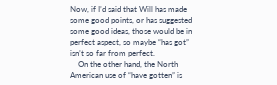Now, if I’d said that Will has made some good points, or has suggested some good ideas, those would be in perfect aspect, so maybe “has got” isn’t so far from perfect.
    On the other hand, the North American use of “have gotten” is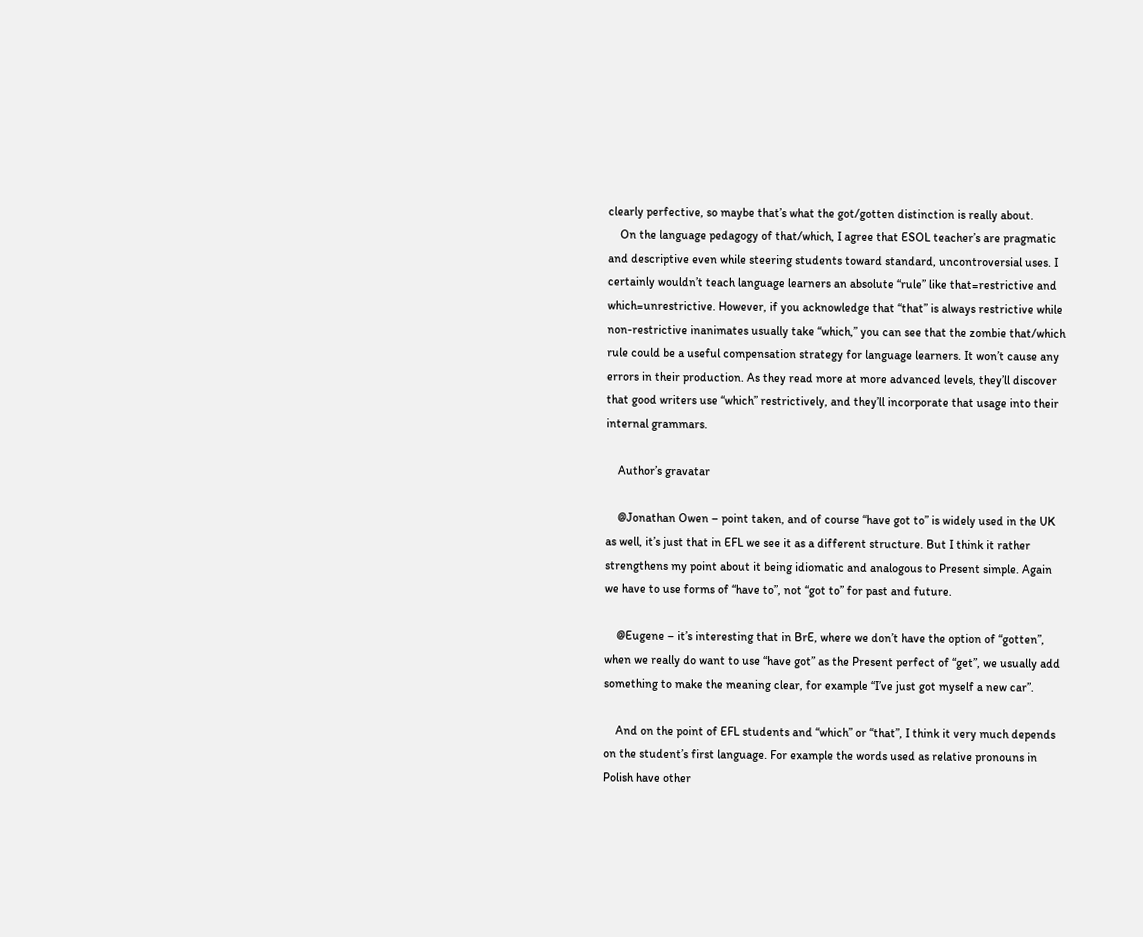clearly perfective, so maybe that’s what the got/gotten distinction is really about.
    On the language pedagogy of that/which, I agree that ESOL teacher’s are pragmatic and descriptive even while steering students toward standard, uncontroversial uses. I certainly wouldn’t teach language learners an absolute “rule” like that=restrictive and which=unrestrictive. However, if you acknowledge that “that” is always restrictive while non-restrictive inanimates usually take “which,” you can see that the zombie that/which rule could be a useful compensation strategy for language learners. It won’t cause any errors in their production. As they read more at more advanced levels, they’ll discover that good writers use “which” restrictively, and they’ll incorporate that usage into their internal grammars.

    Author’s gravatar

    @Jonathan Owen – point taken, and of course “have got to” is widely used in the UK as well, it’s just that in EFL we see it as a different structure. But I think it rather strengthens my point about it being idiomatic and analogous to Present simple. Again we have to use forms of “have to”, not “got to” for past and future.

    @Eugene – it’s interesting that in BrE, where we don’t have the option of “gotten”, when we really do want to use “have got” as the Present perfect of “get”, we usually add something to make the meaning clear, for example “I’ve just got myself a new car”.

    And on the point of EFL students and “which” or “that”, I think it very much depends on the student’s first language. For example the words used as relative pronouns in Polish have other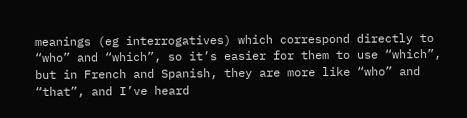meanings (eg interrogatives) which correspond directly to “who” and “which”, so it’s easier for them to use “which”, but in French and Spanish, they are more like “who” and “that”, and I’ve heard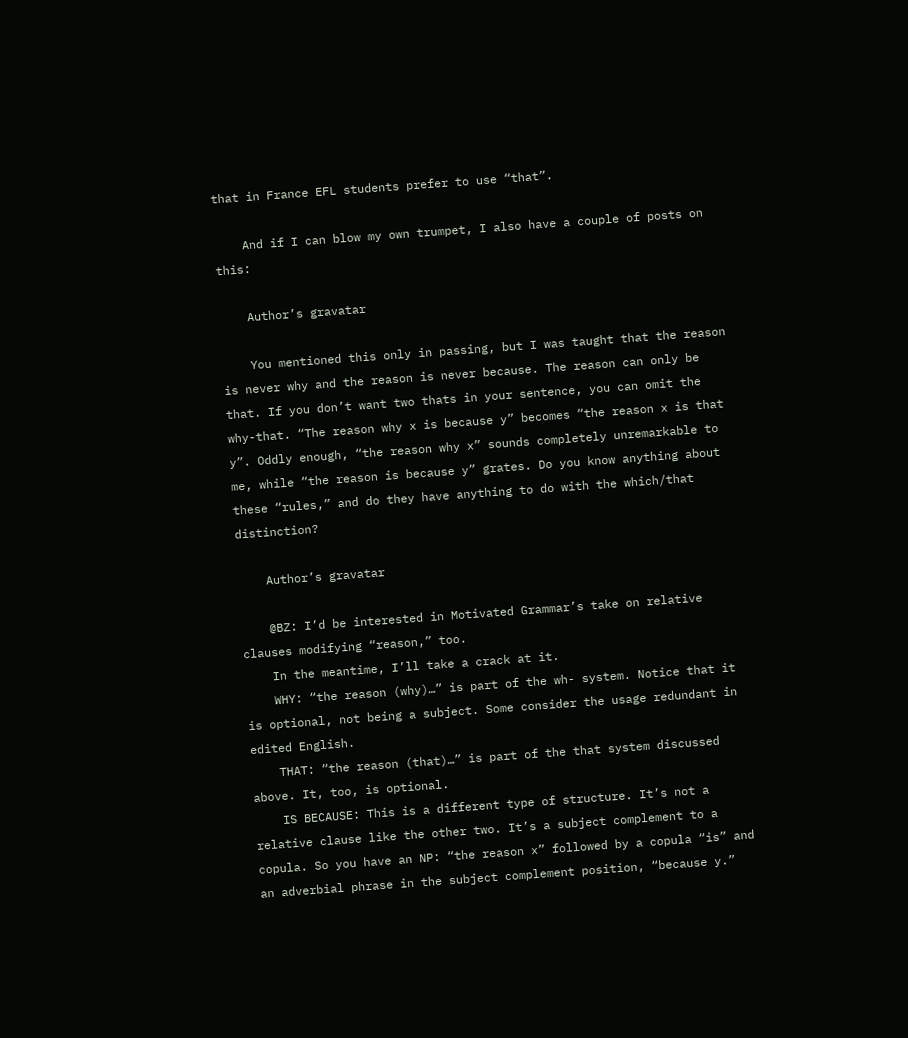that in France EFL students prefer to use “that”.

    And if I can blow my own trumpet, I also have a couple of posts on this:

    Author’s gravatar

    You mentioned this only in passing, but I was taught that the reason is never why and the reason is never because. The reason can only be that. If you don’t want two thats in your sentence, you can omit the why-that. “The reason why x is because y” becomes “the reason x is that y”. Oddly enough, “the reason why x” sounds completely unremarkable to me, while “the reason is because y” grates. Do you know anything about these “rules,” and do they have anything to do with the which/that distinction?

    Author’s gravatar

    @BZ: I’d be interested in Motivated Grammar’s take on relative clauses modifying “reason,” too.
    In the meantime, I’ll take a crack at it.
    WHY: “the reason (why)…” is part of the wh- system. Notice that it is optional, not being a subject. Some consider the usage redundant in edited English.
    THAT: “the reason (that)…” is part of the that system discussed above. It, too, is optional.
    IS BECAUSE: This is a different type of structure. It’s not a relative clause like the other two. It’s a subject complement to a copula. So you have an NP: “the reason x” followed by a copula “is” and an adverbial phrase in the subject complement position, “because y.”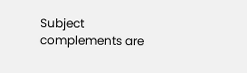Subject complements are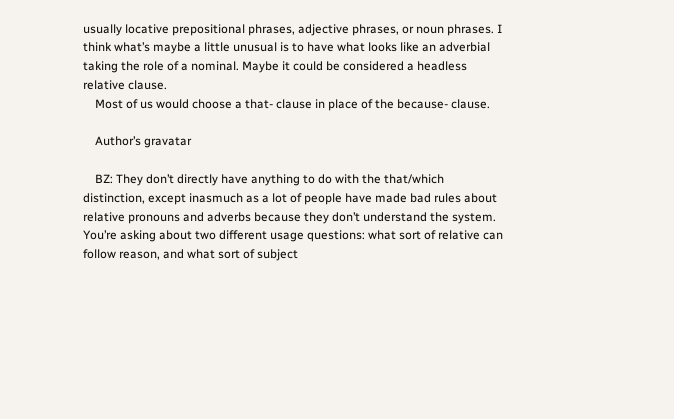usually locative prepositional phrases, adjective phrases, or noun phrases. I think what’s maybe a little unusual is to have what looks like an adverbial taking the role of a nominal. Maybe it could be considered a headless relative clause.
    Most of us would choose a that- clause in place of the because- clause.

    Author’s gravatar

    BZ: They don’t directly have anything to do with the that/which distinction, except inasmuch as a lot of people have made bad rules about relative pronouns and adverbs because they don’t understand the system. You’re asking about two different usage questions: what sort of relative can follow reason, and what sort of subject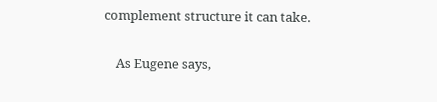complement structure it can take.

    As Eugene says,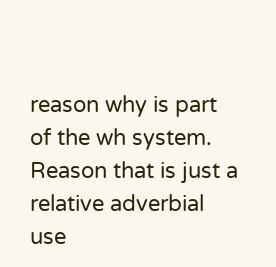reason why is part of the wh system. Reason that is just a relative adverbial use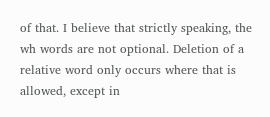of that. I believe that strictly speaking, the wh words are not optional. Deletion of a relative word only occurs where that is allowed, except in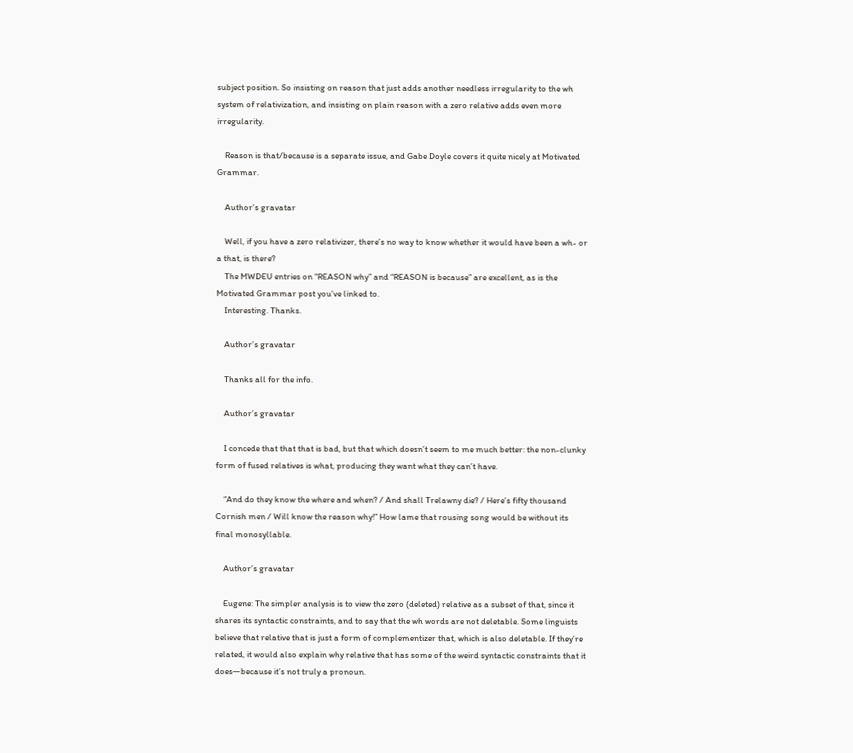subject position. So insisting on reason that just adds another needless irregularity to the wh system of relativization, and insisting on plain reason with a zero relative adds even more irregularity.

    Reason is that/because is a separate issue, and Gabe Doyle covers it quite nicely at Motivated Grammar.

    Author’s gravatar

    Well, if you have a zero relativizer, there’s no way to know whether it would have been a wh- or a that, is there?
    The MWDEU entries on “REASON why” and “REASON is because” are excellent, as is the Motivated Grammar post you’ve linked to.
    Interesting. Thanks.

    Author’s gravatar

    Thanks all for the info.

    Author’s gravatar

    I concede that that that is bad, but that which doesn’t seem to me much better: the non-clunky form of fused relatives is what, producing they want what they can’t have.

    “And do they know the where and when? / And shall Trelawny die? / Here’s fifty thousand Cornish men / Will know the reason why!” How lame that rousing song would be without its final monosyllable.

    Author’s gravatar

    Eugene: The simpler analysis is to view the zero (deleted) relative as a subset of that, since it shares its syntactic constraints, and to say that the wh words are not deletable. Some linguists believe that relative that is just a form of complementizer that, which is also deletable. If they’re related, it would also explain why relative that has some of the weird syntactic constraints that it does—because it’s not truly a pronoun.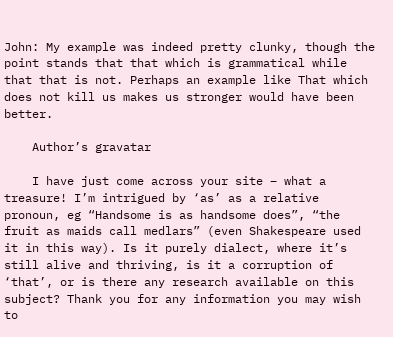John: My example was indeed pretty clunky, though the point stands that that which is grammatical while that that is not. Perhaps an example like That which does not kill us makes us stronger would have been better.

    Author’s gravatar

    I have just come across your site – what a treasure! I’m intrigued by ‘as’ as a relative pronoun, eg “Handsome is as handsome does”, “the fruit as maids call medlars” (even Shakespeare used it in this way). Is it purely dialect, where it’s still alive and thriving, is it a corruption of ‘that’, or is there any research available on this subject? Thank you for any information you may wish to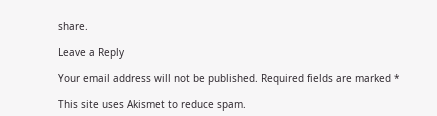share.

Leave a Reply

Your email address will not be published. Required fields are marked *

This site uses Akismet to reduce spam.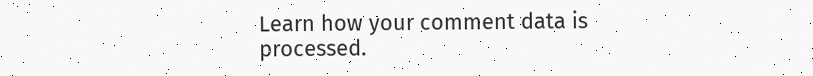Learn how your comment data is processed.